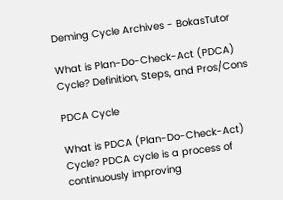Deming Cycle Archives - BokasTutor

What is Plan-Do-Check-Act (PDCA) Cycle? Definition, Steps, and Pros/Cons

PDCA Cycle

What is PDCA (Plan-Do-Check-Act) Cycle? PDCA cycle is a process of continuously improving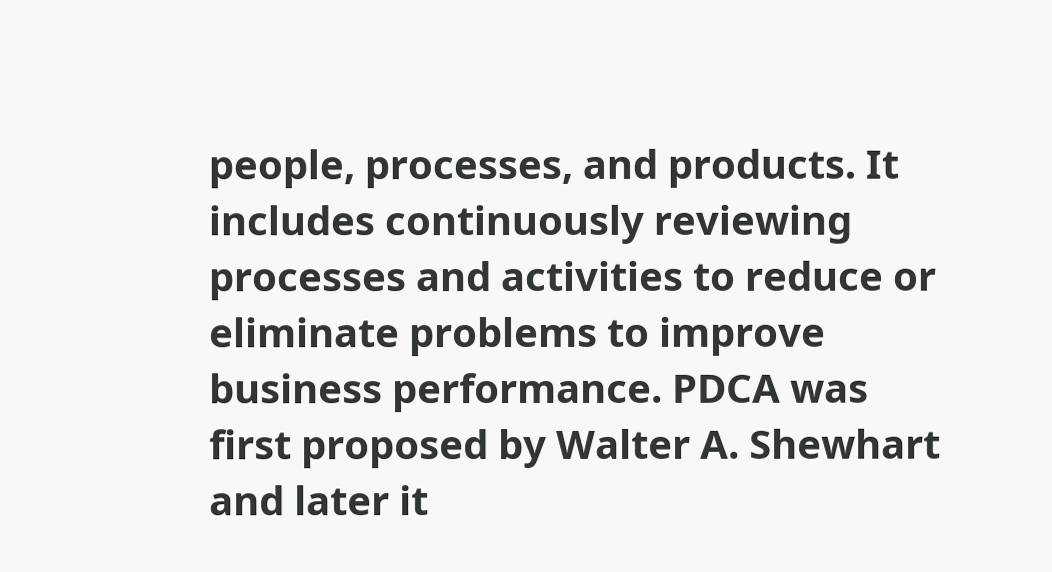people, processes, and products. It includes continuously reviewing processes and activities to reduce or eliminate problems to improve business performance. PDCA was first proposed by Walter A. Shewhart and later it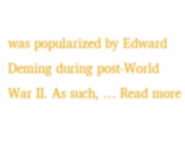was popularized by Edward Deming during post-World War II. As such, … Read more